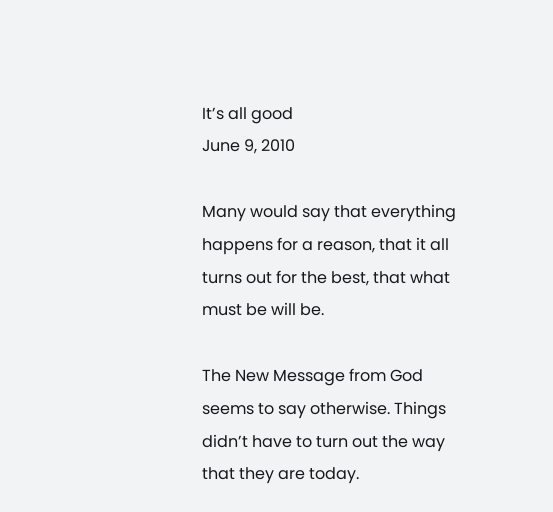It’s all good
June 9, 2010

Many would say that everything happens for a reason, that it all turns out for the best, that what must be will be.

The New Message from God seems to say otherwise. Things didn’t have to turn out the way that they are today.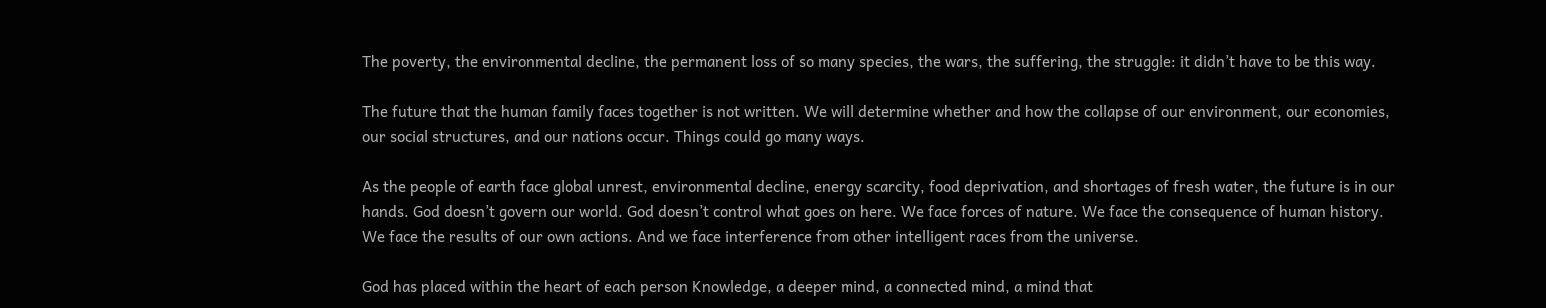The poverty, the environmental decline, the permanent loss of so many species, the wars, the suffering, the struggle: it didn’t have to be this way.

The future that the human family faces together is not written. We will determine whether and how the collapse of our environment, our economies, our social structures, and our nations occur. Things could go many ways.

As the people of earth face global unrest, environmental decline, energy scarcity, food deprivation, and shortages of fresh water, the future is in our hands. God doesn’t govern our world. God doesn’t control what goes on here. We face forces of nature. We face the consequence of human history. We face the results of our own actions. And we face interference from other intelligent races from the universe.

God has placed within the heart of each person Knowledge, a deeper mind, a connected mind, a mind that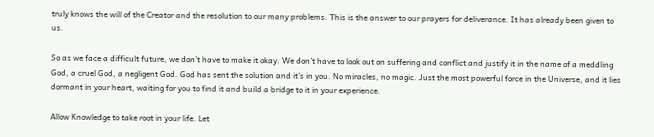truly knows the will of the Creator and the resolution to our many problems. This is the answer to our prayers for deliverance. It has already been given to us.

So as we face a difficult future, we don’t have to make it okay. We don’t have to look out on suffering and conflict and justify it in the name of a meddling God, a cruel God, a negligent God. God has sent the solution and it’s in you. No miracles, no magic. Just the most powerful force in the Universe, and it lies dormant in your heart, waiting for you to find it and build a bridge to it in your experience.

Allow Knowledge to take root in your life. Let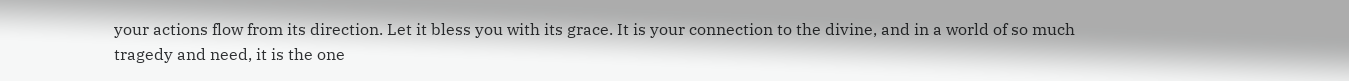your actions flow from its direction. Let it bless you with its grace. It is your connection to the divine, and in a world of so much tragedy and need, it is the one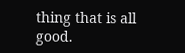thing that is all good.